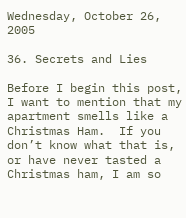Wednesday, October 26, 2005

36. Secrets and Lies

Before I begin this post, I want to mention that my apartment smells like a Christmas Ham.  If you don’t know what that is, or have never tasted a Christmas ham, I am so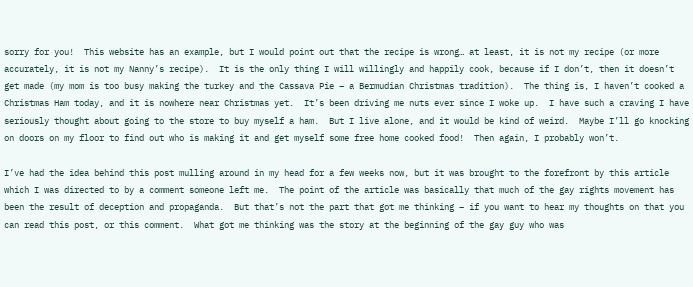sorry for you!  This website has an example, but I would point out that the recipe is wrong… at least, it is not my recipe (or more accurately, it is not my Nanny’s recipe).  It is the only thing I will willingly and happily cook, because if I don’t, then it doesn’t get made (my mom is too busy making the turkey and the Cassava Pie – a Bermudian Christmas tradition).  The thing is, I haven’t cooked a Christmas Ham today, and it is nowhere near Christmas yet.  It’s been driving me nuts ever since I woke up.  I have such a craving I have seriously thought about going to the store to buy myself a ham.  But I live alone, and it would be kind of weird.  Maybe I’ll go knocking on doors on my floor to find out who is making it and get myself some free home cooked food!  Then again, I probably won’t.

I’ve had the idea behind this post mulling around in my head for a few weeks now, but it was brought to the forefront by this article which I was directed to by a comment someone left me.  The point of the article was basically that much of the gay rights movement has been the result of deception and propaganda.  But that’s not the part that got me thinking – if you want to hear my thoughts on that you can read this post, or this comment.  What got me thinking was the story at the beginning of the gay guy who was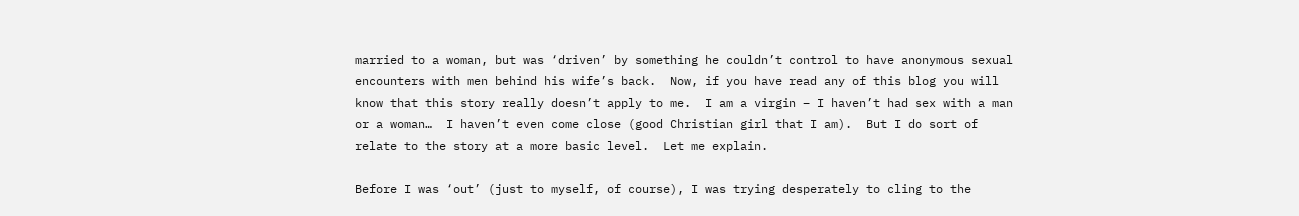married to a woman, but was ‘driven’ by something he couldn’t control to have anonymous sexual encounters with men behind his wife’s back.  Now, if you have read any of this blog you will know that this story really doesn’t apply to me.  I am a virgin – I haven’t had sex with a man or a woman…  I haven’t even come close (good Christian girl that I am).  But I do sort of relate to the story at a more basic level.  Let me explain.

Before I was ‘out’ (just to myself, of course), I was trying desperately to cling to the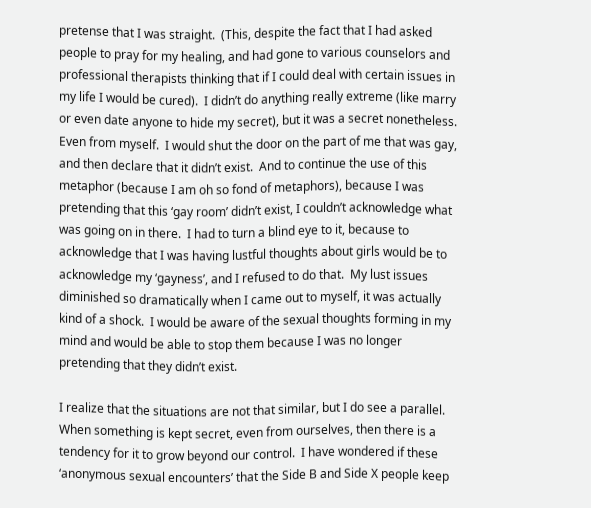pretense that I was straight.  (This, despite the fact that I had asked people to pray for my healing, and had gone to various counselors and professional therapists thinking that if I could deal with certain issues in my life I would be cured).  I didn’t do anything really extreme (like marry or even date anyone to hide my secret), but it was a secret nonetheless.  Even from myself.  I would shut the door on the part of me that was gay, and then declare that it didn’t exist.  And to continue the use of this metaphor (because I am oh so fond of metaphors), because I was pretending that this ‘gay room’ didn’t exist, I couldn’t acknowledge what was going on in there.  I had to turn a blind eye to it, because to acknowledge that I was having lustful thoughts about girls would be to acknowledge my ‘gayness’, and I refused to do that.  My lust issues diminished so dramatically when I came out to myself, it was actually kind of a shock.  I would be aware of the sexual thoughts forming in my mind and would be able to stop them because I was no longer pretending that they didn’t exist.

I realize that the situations are not that similar, but I do see a parallel.  When something is kept secret, even from ourselves, then there is a tendency for it to grow beyond our control.  I have wondered if these ‘anonymous sexual encounters’ that the Side B and Side X people keep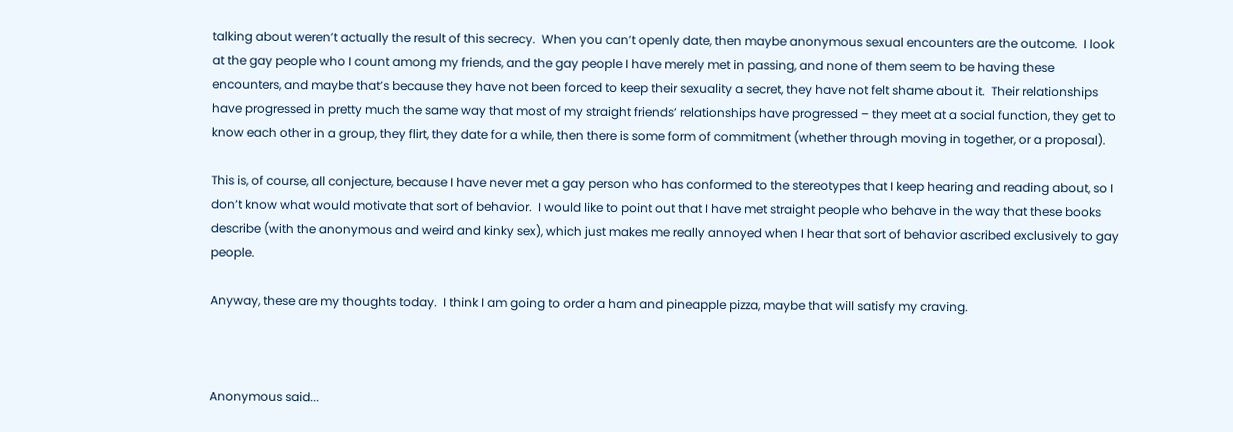talking about weren’t actually the result of this secrecy.  When you can’t openly date, then maybe anonymous sexual encounters are the outcome.  I look at the gay people who I count among my friends, and the gay people I have merely met in passing, and none of them seem to be having these encounters, and maybe that’s because they have not been forced to keep their sexuality a secret, they have not felt shame about it.  Their relationships have progressed in pretty much the same way that most of my straight friends’ relationships have progressed – they meet at a social function, they get to know each other in a group, they flirt, they date for a while, then there is some form of commitment (whether through moving in together, or a proposal).

This is, of course, all conjecture, because I have never met a gay person who has conformed to the stereotypes that I keep hearing and reading about, so I don’t know what would motivate that sort of behavior.  I would like to point out that I have met straight people who behave in the way that these books describe (with the anonymous and weird and kinky sex), which just makes me really annoyed when I hear that sort of behavior ascribed exclusively to gay people.

Anyway, these are my thoughts today.  I think I am going to order a ham and pineapple pizza, maybe that will satisfy my craving.



Anonymous said...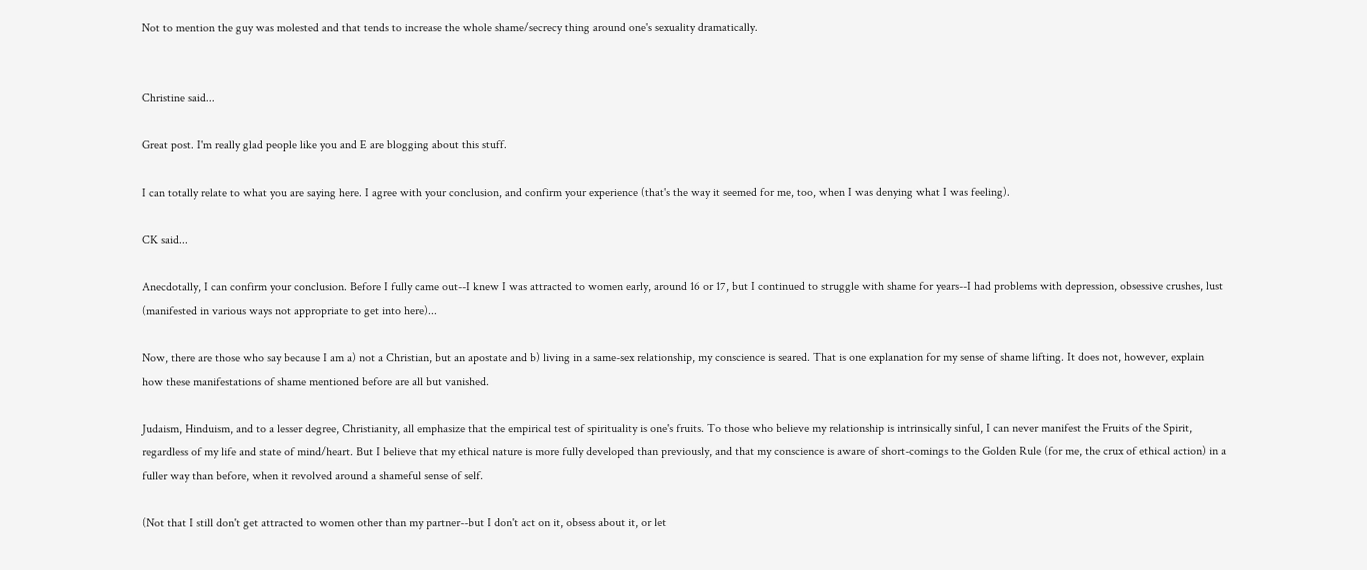Not to mention the guy was molested and that tends to increase the whole shame/secrecy thing around one's sexuality dramatically.


Christine said...

Great post. I'm really glad people like you and E are blogging about this stuff.

I can totally relate to what you are saying here. I agree with your conclusion, and confirm your experience (that's the way it seemed for me, too, when I was denying what I was feeling).

CK said...

Anecdotally, I can confirm your conclusion. Before I fully came out--I knew I was attracted to women early, around 16 or 17, but I continued to struggle with shame for years--I had problems with depression, obsessive crushes, lust (manifested in various ways not appropriate to get into here)...

Now, there are those who say because I am a) not a Christian, but an apostate and b) living in a same-sex relationship, my conscience is seared. That is one explanation for my sense of shame lifting. It does not, however, explain how these manifestations of shame mentioned before are all but vanished.

Judaism, Hinduism, and to a lesser degree, Christianity, all emphasize that the empirical test of spirituality is one's fruits. To those who believe my relationship is intrinsically sinful, I can never manifest the Fruits of the Spirit, regardless of my life and state of mind/heart. But I believe that my ethical nature is more fully developed than previously, and that my conscience is aware of short-comings to the Golden Rule (for me, the crux of ethical action) in a fuller way than before, when it revolved around a shameful sense of self.

(Not that I still don't get attracted to women other than my partner--but I don't act on it, obsess about it, or let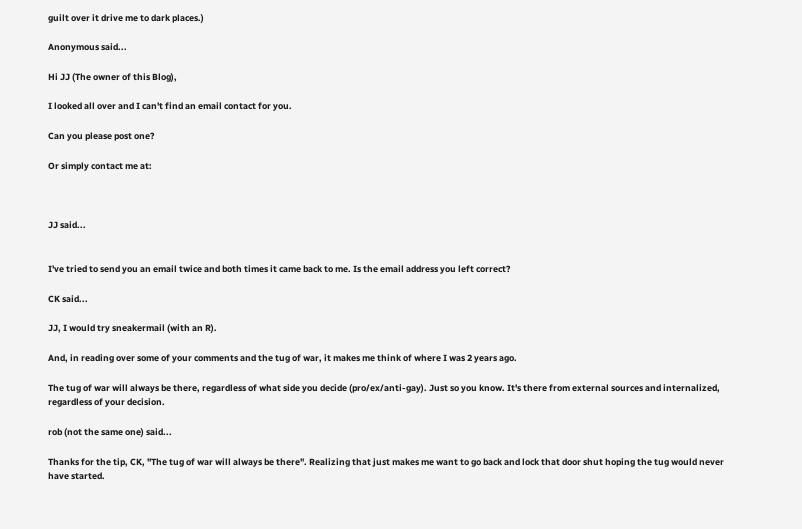guilt over it drive me to dark places.)

Anonymous said...

Hi JJ (The owner of this Blog),

I looked all over and I can't find an email contact for you.

Can you please post one?

Or simply contact me at:



JJ said...


I've tried to send you an email twice and both times it came back to me. Is the email address you left correct?

CK said...

JJ, I would try sneakermail (with an R).

And, in reading over some of your comments and the tug of war, it makes me think of where I was 2 years ago.

The tug of war will always be there, regardless of what side you decide (pro/ex/anti-gay). Just so you know. It's there from external sources and internalized, regardless of your decision.

rob (not the same one) said...

Thanks for the tip, CK, "The tug of war will always be there". Realizing that just makes me want to go back and lock that door shut hoping the tug would never have started.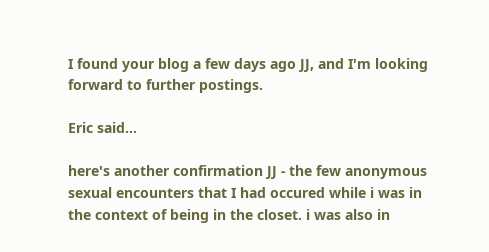I found your blog a few days ago JJ, and I'm looking forward to further postings.

Eric said...

here's another confirmation JJ - the few anonymous sexual encounters that I had occured while i was in the context of being in the closet. i was also in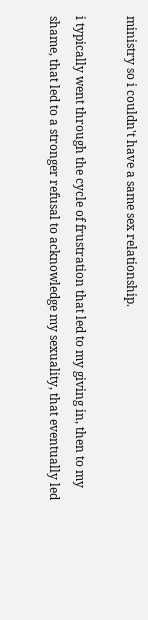ministry so i couldn't have a same sex relationship.

i typically went through the cycle of frustration that led to my giving in, then to my shame, that led to a stronger refusal to acknowledge my sexuality, that eventually led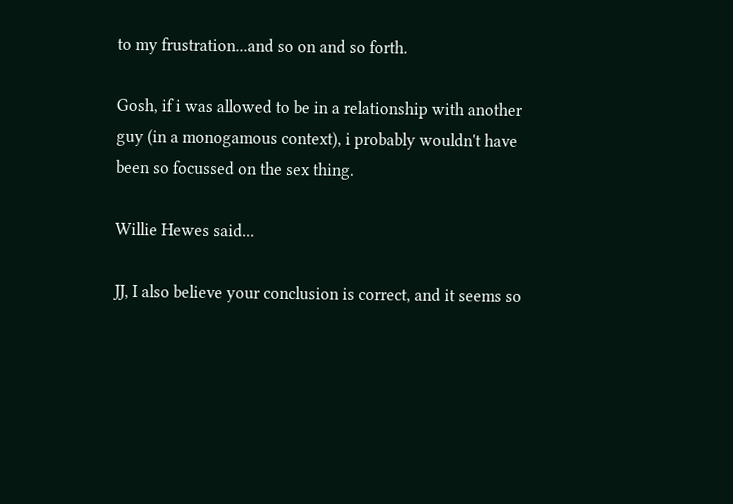to my frustration...and so on and so forth.

Gosh, if i was allowed to be in a relationship with another guy (in a monogamous context), i probably wouldn't have been so focussed on the sex thing.

Willie Hewes said...

JJ, I also believe your conclusion is correct, and it seems so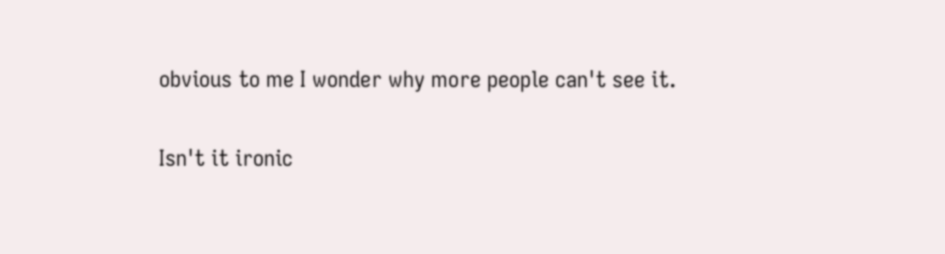obvious to me I wonder why more people can't see it.

Isn't it ironic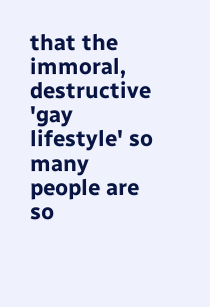that the immoral, destructive 'gay lifestyle' so many people are so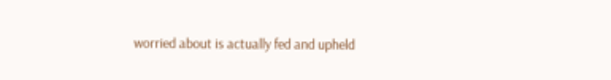worried about is actually fed and upheld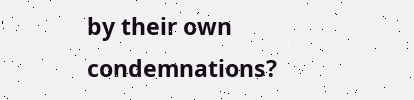by their own condemnations?